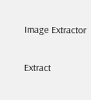Image Extractor

Extract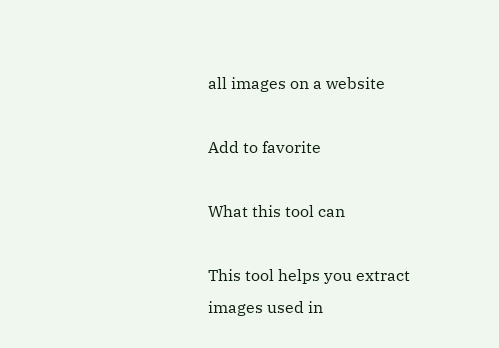all images on a website

Add to favorite

What this tool can

This tool helps you extract images used in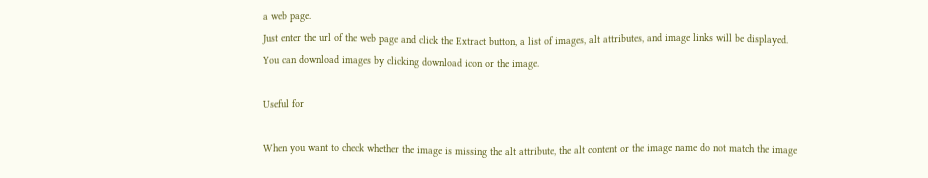a web page.
Just enter the url of the web page and click the Extract button, a list of images, alt attributes, and image links will be displayed.
You can download images by clicking download icon or the image.

Useful for

When you want to check whether the image is missing the alt attribute, the alt content or the image name do not match the image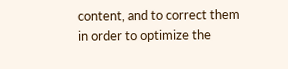content, and to correct them in order to optimize the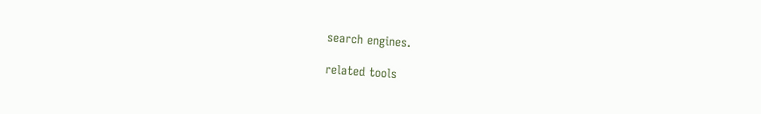search engines.

related tools